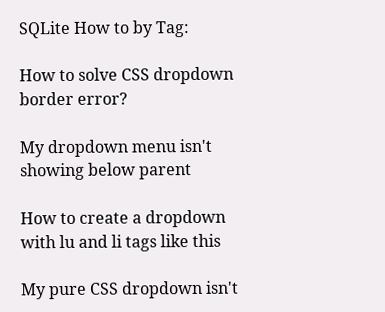SQLite How to by Tag:

How to solve CSS dropdown border error?

My dropdown menu isn't showing below parent

How to create a dropdown with lu and li tags like this

My pure CSS dropdown isn't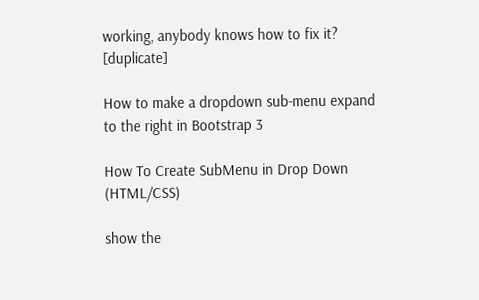working, anybody knows how to fix it? [duplicate]

How to make a dropdown sub-menu expand to the right in Bootstrap 3

How To Create SubMenu in Drop Down (HTML/CSS)

show the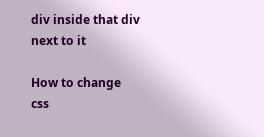div inside that div next to it

How to change css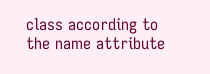class according to the name attribute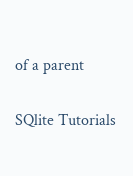of a parent

SQlite Tutorials